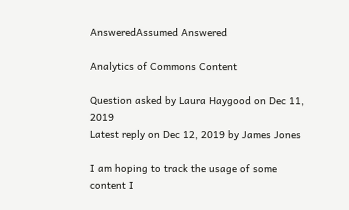AnsweredAssumed Answered

Analytics of Commons Content

Question asked by Laura Haygood on Dec 11, 2019
Latest reply on Dec 12, 2019 by James Jones

I am hoping to track the usage of some content I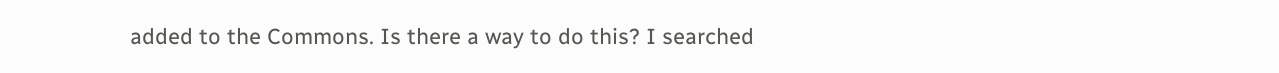added to the Commons. Is there a way to do this? I searched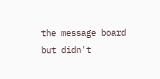the message board but didn't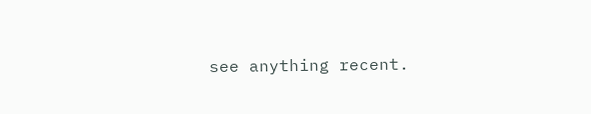see anything recent.